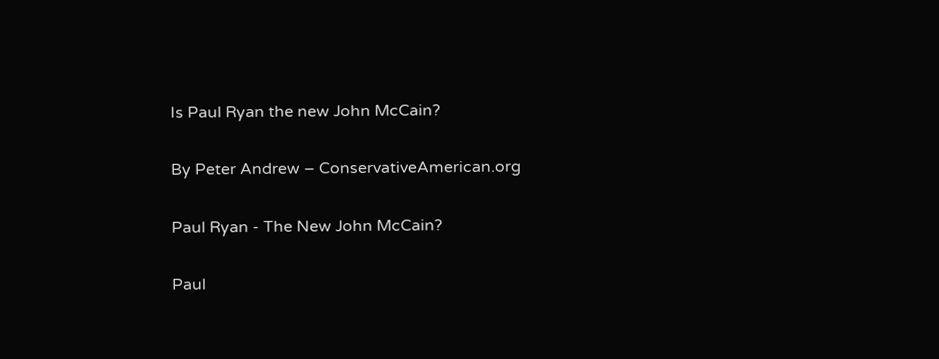Is Paul Ryan the new John McCain?

By Peter Andrew – ConservativeAmerican.org

Paul Ryan - The New John McCain?

Paul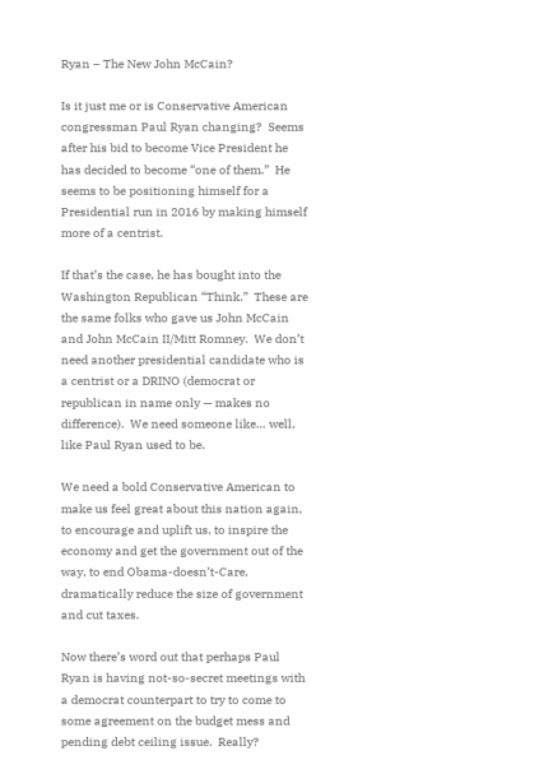Ryan – The New John McCain?

Is it just me or is Conservative American congressman Paul Ryan changing?  Seems after his bid to become Vice President he has decided to become “one of them.”  He seems to be positioning himself for a Presidential run in 2016 by making himself more of a centrist.

If that’s the case, he has bought into the Washington Republican “Think.”  These are the same folks who gave us John McCain and John McCain II/Mitt Romney.  We don’t need another presidential candidate who is a centrist or a DRINO (democrat or republican in name only — makes no difference).  We need someone like… well, like Paul Ryan used to be.

We need a bold Conservative American to make us feel great about this nation again, to encourage and uplift us, to inspire the economy and get the government out of the way, to end Obama-doesn’t-Care, dramatically reduce the size of government and cut taxes.

Now there’s word out that perhaps Paul Ryan is having not-so-secret meetings with a democrat counterpart to try to come to some agreement on the budget mess and pending debt ceiling issue.  Really?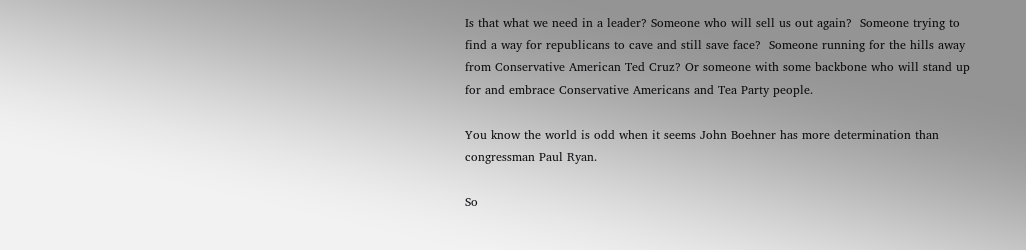Is that what we need in a leader? Someone who will sell us out again?  Someone trying to find a way for republicans to cave and still save face?  Someone running for the hills away from Conservative American Ted Cruz? Or someone with some backbone who will stand up for and embrace Conservative Americans and Tea Party people.

You know the world is odd when it seems John Boehner has more determination than congressman Paul Ryan.

So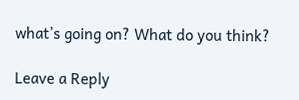what’s going on? What do you think?

Leave a Reply